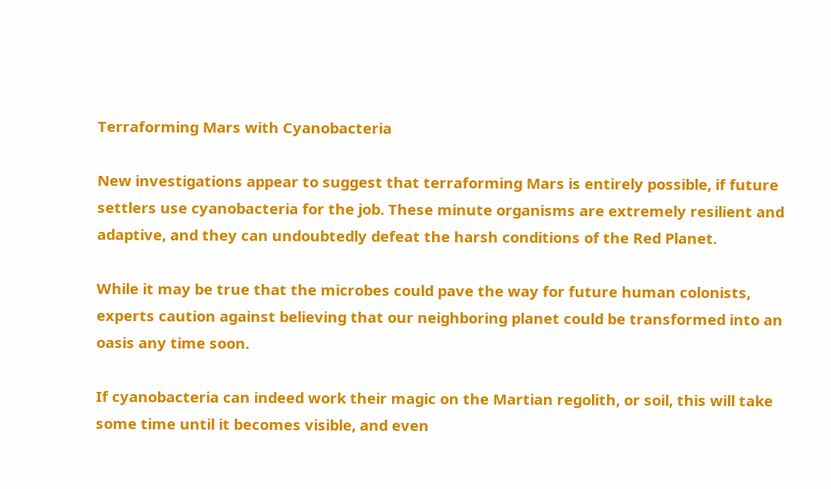Terraforming Mars with Cyanobacteria

New investigations appear to suggest that terraforming Mars is entirely possible, if future settlers use cyanobacteria for the job. These minute organisms are extremely resilient and adaptive, and they can undoubtedly defeat the harsh conditions of the Red Planet.

While it may be true that the microbes could pave the way for future human colonists, experts caution against believing that our neighboring planet could be transformed into an oasis any time soon.

If cyanobacteria can indeed work their magic on the Martian regolith, or soil, this will take some time until it becomes visible, and even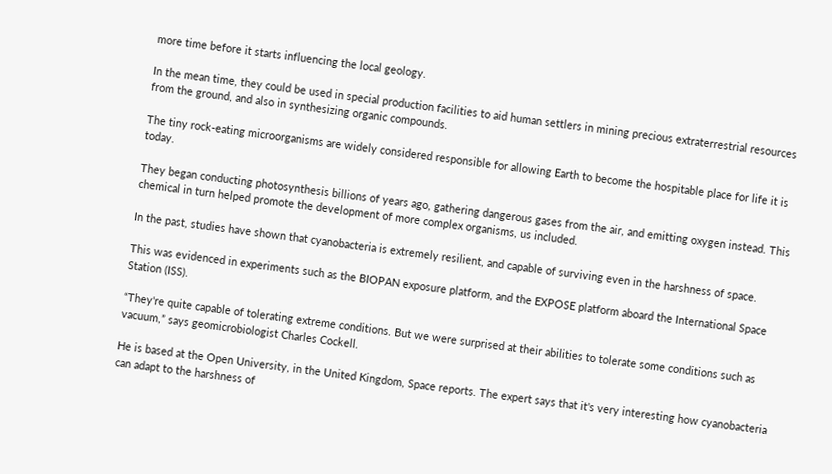more time before it starts influencing the local geology.

In the mean time, they could be used in special production facilities to aid human settlers in mining precious extraterrestrial resources from the ground, and also in synthesizing organic compounds.

The tiny rock-eating microorganisms are widely considered responsible for allowing Earth to become the hospitable place for life it is today.

They began conducting photosynthesis billions of years ago, gathering dangerous gases from the air, and emitting oxygen instead. This chemical in turn helped promote the development of more complex organisms, us included.

In the past, studies have shown that cyanobacteria is extremely resilient, and capable of surviving even in the harshness of space.

This was evidenced in experiments such as the BIOPAN exposure platform, and the EXPOSE platform aboard the International Space Station (ISS).

“They're quite capable of tolerating extreme conditions. But we were surprised at their abilities to tolerate some conditions such as vacuum,” says geomicrobiologist Charles Cockell.

He is based at the Open University, in the United Kingdom, Space reports. The expert says that it's very interesting how cyanobacteria can adapt to the harshness of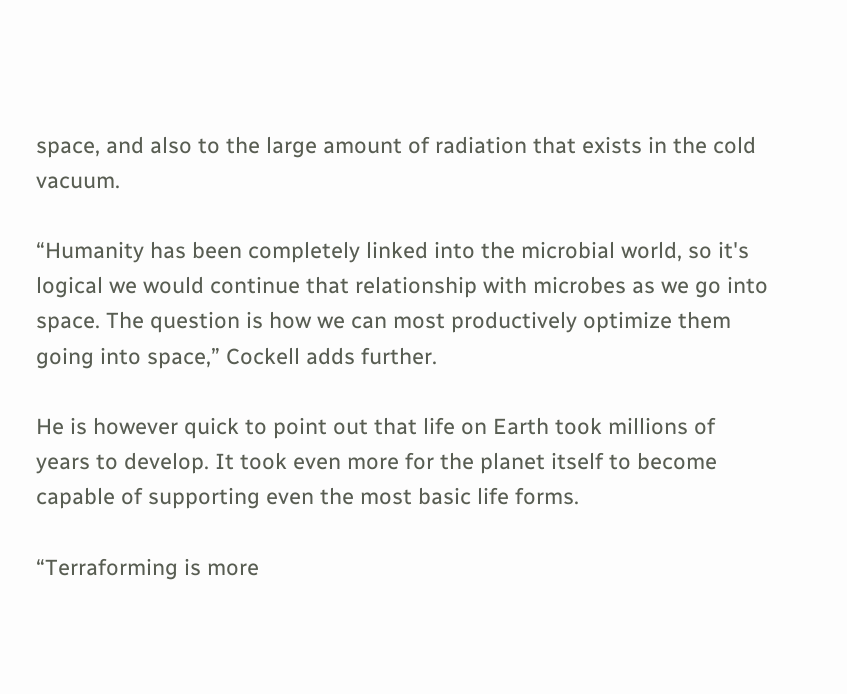space, and also to the large amount of radiation that exists in the cold vacuum.

“Humanity has been completely linked into the microbial world, so it's logical we would continue that relationship with microbes as we go into space. The question is how we can most productively optimize them going into space,” Cockell adds further.

He is however quick to point out that life on Earth took millions of years to develop. It took even more for the planet itself to become capable of supporting even the most basic life forms.

“Terraforming is more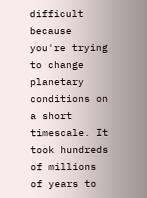difficult because you're trying to change planetary conditions on a short timescale. It took hundreds of millions of years to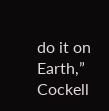do it on Earth,” Cockell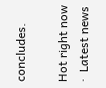concludes.

Hot right now  ·  Latest news